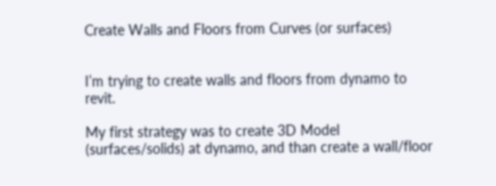Create Walls and Floors from Curves (or surfaces)


I’m trying to create walls and floors from dynamo to revit.

My first strategy was to create 3D Model (surfaces/solids) at dynamo, and than create a wall/floor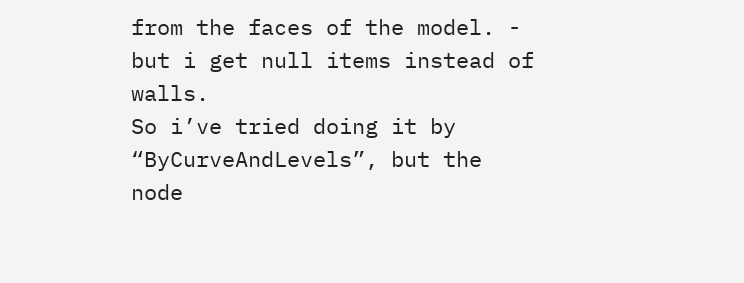from the faces of the model. - but i get null items instead of walls.
So i’ve tried doing it by “ByCurveAndLevels”, but the node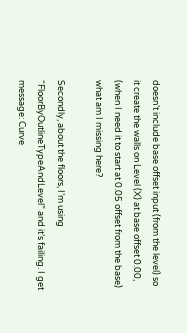doesn’t include base offset input (from the level) so it create the walls on Level (X) at base offset 0.00, (when I need it to start at 0.05 offset from the base) what am I missing here?

Secondly, about the floors, I’m using “FloorByOutlineTypeAndLevel” and it’s failing. I get message: Curve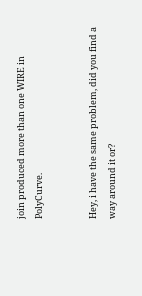join produced more than one WIRE in PolyCurve.


Hey, i have the same problem, did you find a way around it or?